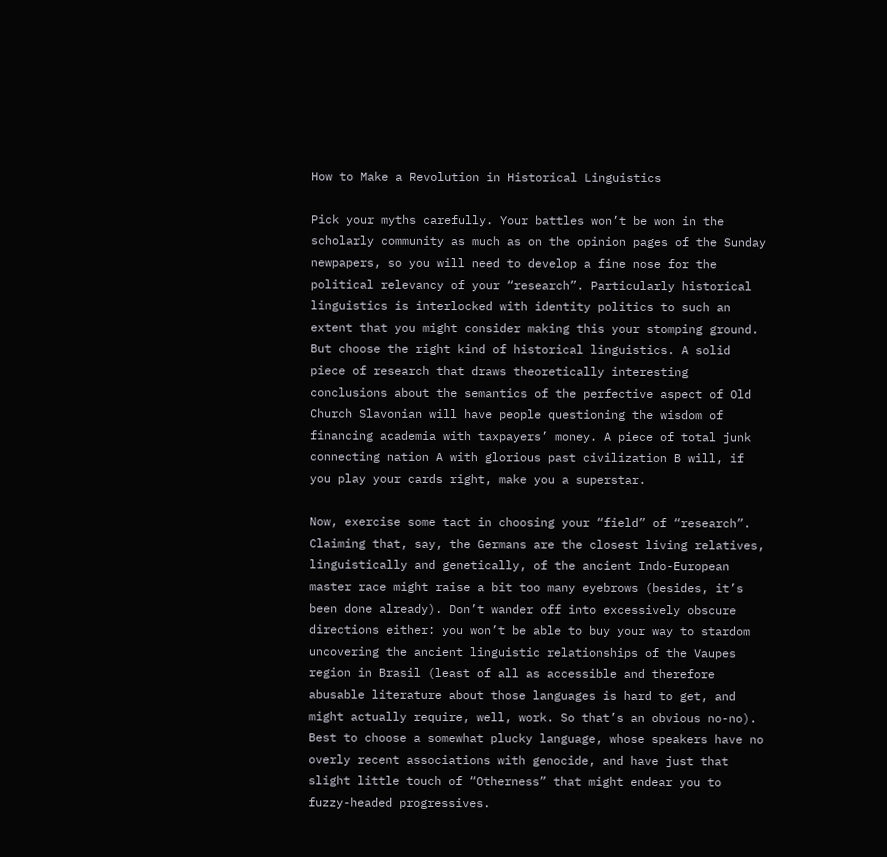How to Make a Revolution in Historical Linguistics

Pick your myths carefully. Your battles won’t be won in the scholarly community as much as on the opinion pages of the Sunday newpapers, so you will need to develop a fine nose for the political relevancy of your “research”. Particularly historical linguistics is interlocked with identity politics to such an extent that you might consider making this your stomping ground. But choose the right kind of historical linguistics. A solid piece of research that draws theoretically interesting conclusions about the semantics of the perfective aspect of Old Church Slavonian will have people questioning the wisdom of financing academia with taxpayers’ money. A piece of total junk connecting nation A with glorious past civilization B will, if you play your cards right, make you a superstar.

Now, exercise some tact in choosing your “field” of “research”. Claiming that, say, the Germans are the closest living relatives, linguistically and genetically, of the ancient Indo-European master race might raise a bit too many eyebrows (besides, it’s been done already). Don’t wander off into excessively obscure directions either: you won’t be able to buy your way to stardom uncovering the ancient linguistic relationships of the Vaupes region in Brasil (least of all as accessible and therefore abusable literature about those languages is hard to get, and might actually require, well, work. So that’s an obvious no-no). Best to choose a somewhat plucky language, whose speakers have no overly recent associations with genocide, and have just that slight little touch of “Otherness” that might endear you to fuzzy-headed progressives.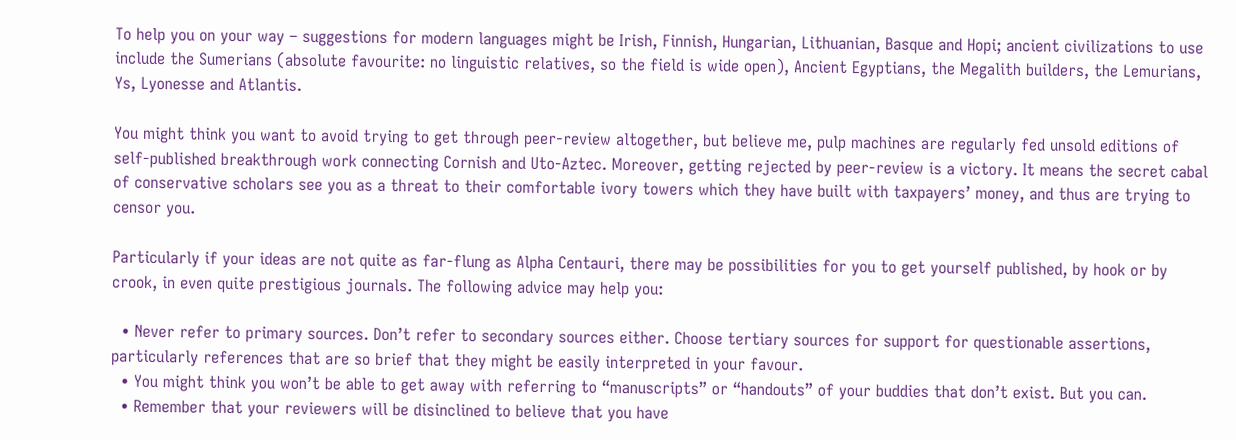To help you on your way – suggestions for modern languages might be Irish, Finnish, Hungarian, Lithuanian, Basque and Hopi; ancient civilizations to use include the Sumerians (absolute favourite: no linguistic relatives, so the field is wide open), Ancient Egyptians, the Megalith builders, the Lemurians, Ys, Lyonesse and Atlantis.

You might think you want to avoid trying to get through peer-review altogether, but believe me, pulp machines are regularly fed unsold editions of self-published breakthrough work connecting Cornish and Uto-Aztec. Moreover, getting rejected by peer-review is a victory. It means the secret cabal of conservative scholars see you as a threat to their comfortable ivory towers which they have built with taxpayers’ money, and thus are trying to censor you.

Particularly if your ideas are not quite as far-flung as Alpha Centauri, there may be possibilities for you to get yourself published, by hook or by crook, in even quite prestigious journals. The following advice may help you:

  • Never refer to primary sources. Don’t refer to secondary sources either. Choose tertiary sources for support for questionable assertions, particularly references that are so brief that they might be easily interpreted in your favour.
  • You might think you won’t be able to get away with referring to “manuscripts” or “handouts” of your buddies that don’t exist. But you can.
  • Remember that your reviewers will be disinclined to believe that you have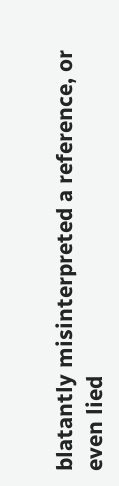blatantly misinterpreted a reference, or even lied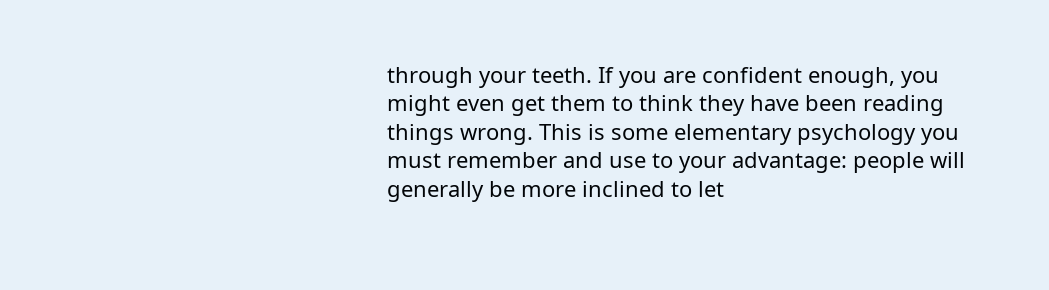through your teeth. If you are confident enough, you might even get them to think they have been reading things wrong. This is some elementary psychology you must remember and use to your advantage: people will generally be more inclined to let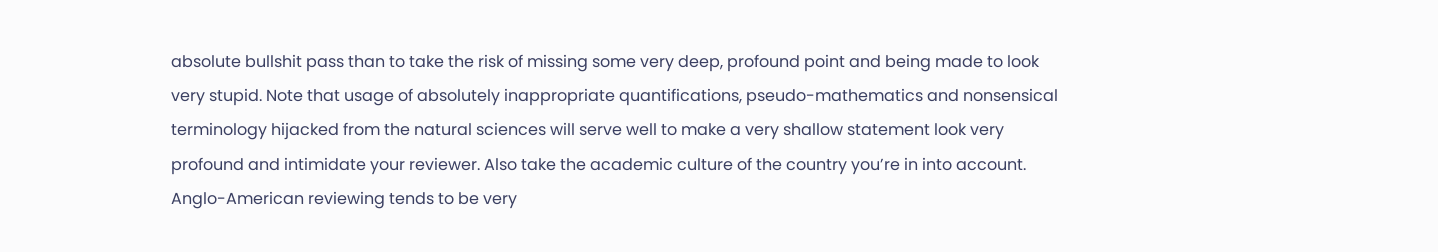absolute bullshit pass than to take the risk of missing some very deep, profound point and being made to look very stupid. Note that usage of absolutely inappropriate quantifications, pseudo-mathematics and nonsensical terminology hijacked from the natural sciences will serve well to make a very shallow statement look very profound and intimidate your reviewer. Also take the academic culture of the country you’re in into account. Anglo-American reviewing tends to be very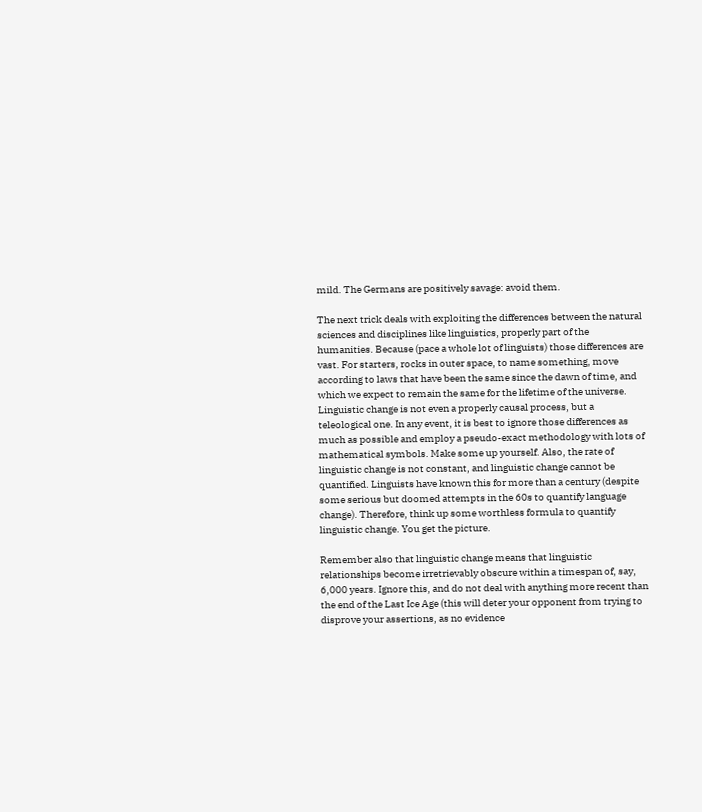mild. The Germans are positively savage: avoid them.

The next trick deals with exploiting the differences between the natural sciences and disciplines like linguistics, properly part of the humanities. Because (pace a whole lot of linguists) those differences are vast. For starters, rocks in outer space, to name something, move according to laws that have been the same since the dawn of time, and which we expect to remain the same for the lifetime of the universe. Linguistic change is not even a properly causal process, but a teleological one. In any event, it is best to ignore those differences as much as possible and employ a pseudo-exact methodology with lots of mathematical symbols. Make some up yourself. Also, the rate of linguistic change is not constant, and linguistic change cannot be quantified. Linguists have known this for more than a century (despite some serious but doomed attempts in the 60s to quantify language change). Therefore, think up some worthless formula to quantify linguistic change. You get the picture.

Remember also that linguistic change means that linguistic relationships become irretrievably obscure within a timespan of, say, 6,000 years. Ignore this, and do not deal with anything more recent than the end of the Last Ice Age (this will deter your opponent from trying to disprove your assertions, as no evidence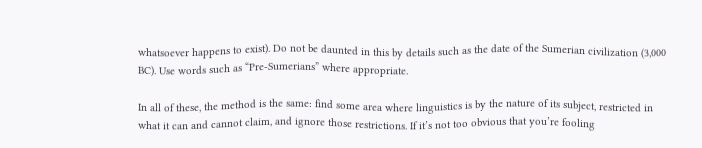whatsoever happens to exist). Do not be daunted in this by details such as the date of the Sumerian civilization (3,000 BC). Use words such as “Pre-Sumerians” where appropriate.

In all of these, the method is the same: find some area where linguistics is by the nature of its subject, restricted in what it can and cannot claim, and ignore those restrictions. If it’s not too obvious that you’re fooling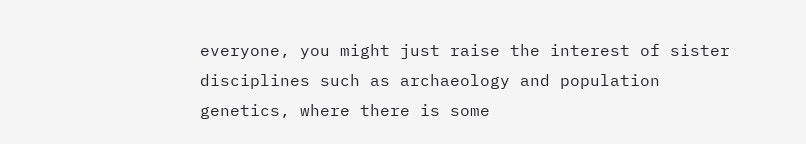everyone, you might just raise the interest of sister disciplines such as archaeology and population genetics, where there is some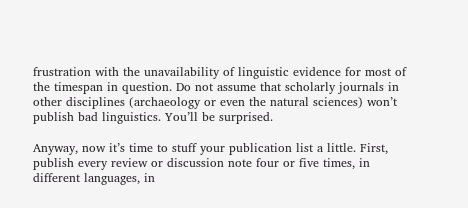frustration with the unavailability of linguistic evidence for most of the timespan in question. Do not assume that scholarly journals in other disciplines (archaeology or even the natural sciences) won’t publish bad linguistics. You’ll be surprised.

Anyway, now it’s time to stuff your publication list a little. First, publish every review or discussion note four or five times, in different languages, in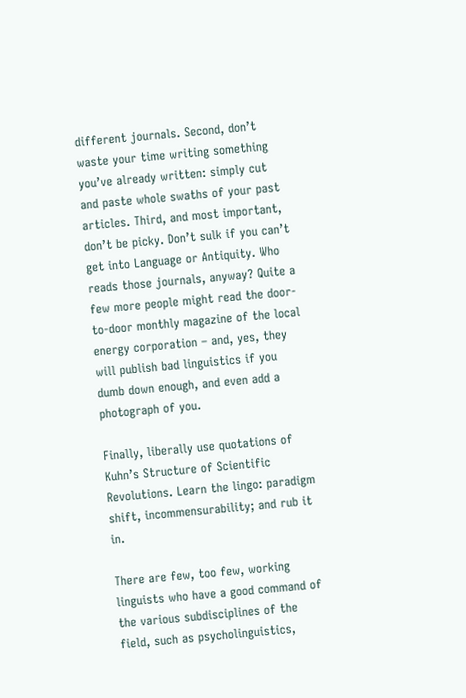different journals. Second, don’t waste your time writing something you’ve already written: simply cut and paste whole swaths of your past articles. Third, and most important, don’t be picky. Don’t sulk if you can’t get into Language or Antiquity. Who reads those journals, anyway? Quite a few more people might read the door-to-door monthly magazine of the local energy corporation – and, yes, they will publish bad linguistics if you dumb down enough, and even add a photograph of you.

Finally, liberally use quotations of Kuhn’s Structure of Scientific Revolutions. Learn the lingo: paradigm shift, incommensurability; and rub it in.

There are few, too few, working linguists who have a good command of the various subdisciplines of the field, such as psycholinguistics,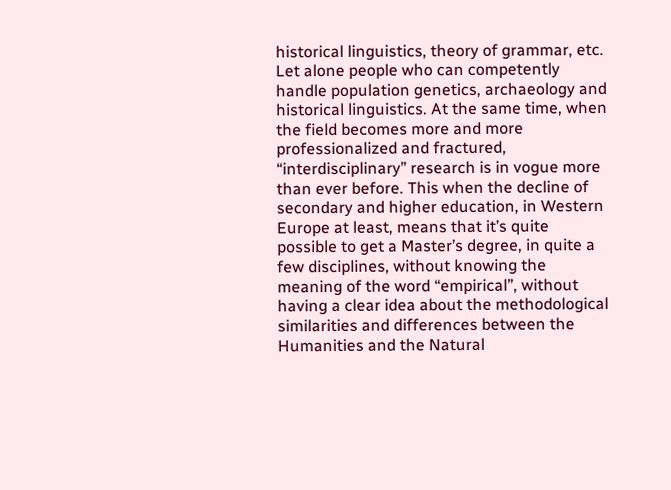historical linguistics, theory of grammar, etc. Let alone people who can competently handle population genetics, archaeology and historical linguistics. At the same time, when the field becomes more and more professionalized and fractured, “interdisciplinary” research is in vogue more than ever before. This when the decline of secondary and higher education, in Western Europe at least, means that it’s quite possible to get a Master’s degree, in quite a few disciplines, without knowing the meaning of the word “empirical”, without having a clear idea about the methodological similarities and differences between the Humanities and the Natural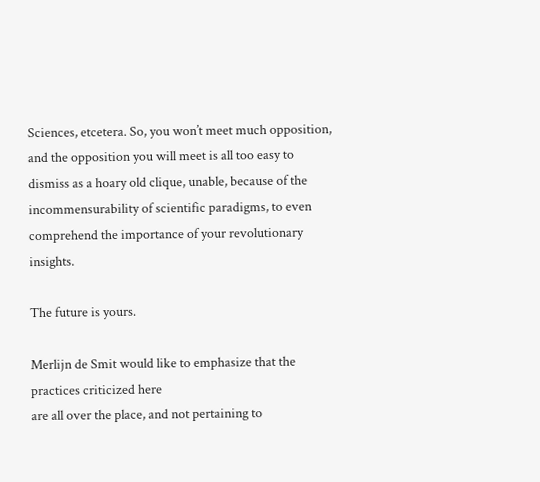Sciences, etcetera. So, you won’t meet much opposition, and the opposition you will meet is all too easy to dismiss as a hoary old clique, unable, because of the incommensurability of scientific paradigms, to even comprehend the importance of your revolutionary insights.

The future is yours.

Merlijn de Smit would like to emphasize that the practices criticized here
are all over the place, and not pertaining to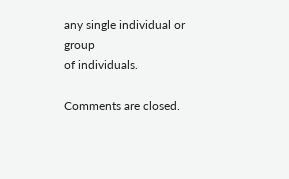any single individual or group
of individuals.

Comments are closed.